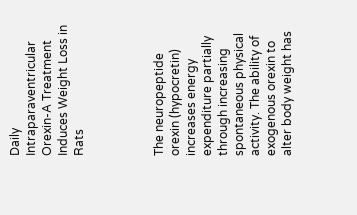Daily Intraparaventricular Orexin-A Treatment Induces Weight Loss in Rats




The neuropeptide orexin (hypocretin) increases energy expenditure partially through increasing spontaneous physical activity. The ability of exogenous orexin to alter body weight has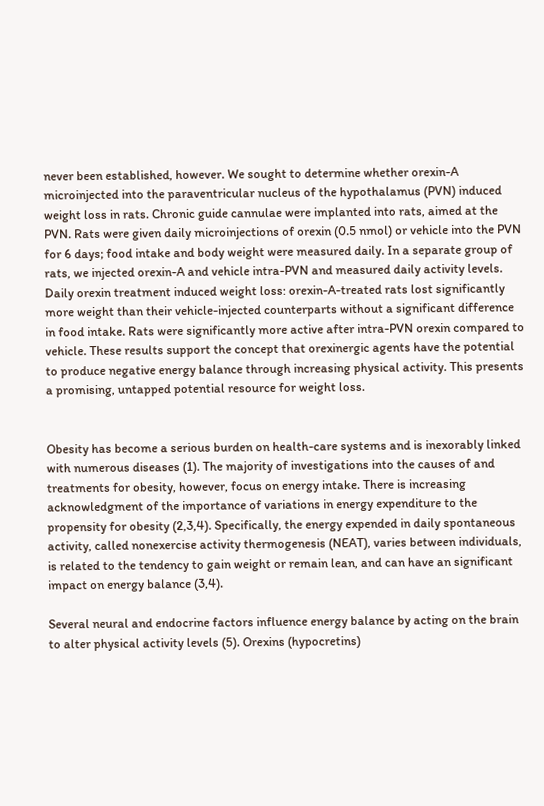never been established, however. We sought to determine whether orexin-A microinjected into the paraventricular nucleus of the hypothalamus (PVN) induced weight loss in rats. Chronic guide cannulae were implanted into rats, aimed at the PVN. Rats were given daily microinjections of orexin (0.5 nmol) or vehicle into the PVN for 6 days; food intake and body weight were measured daily. In a separate group of rats, we injected orexin-A and vehicle intra-PVN and measured daily activity levels. Daily orexin treatment induced weight loss: orexin-A-treated rats lost significantly more weight than their vehicle-injected counterparts without a significant difference in food intake. Rats were significantly more active after intra-PVN orexin compared to vehicle. These results support the concept that orexinergic agents have the potential to produce negative energy balance through increasing physical activity. This presents a promising, untapped potential resource for weight loss.


Obesity has become a serious burden on health-care systems and is inexorably linked with numerous diseases (1). The majority of investigations into the causes of and treatments for obesity, however, focus on energy intake. There is increasing acknowledgment of the importance of variations in energy expenditure to the propensity for obesity (2,3,4). Specifically, the energy expended in daily spontaneous activity, called nonexercise activity thermogenesis (NEAT), varies between individuals, is related to the tendency to gain weight or remain lean, and can have an significant impact on energy balance (3,4).

Several neural and endocrine factors influence energy balance by acting on the brain to alter physical activity levels (5). Orexins (hypocretins)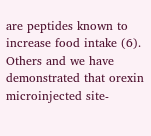are peptides known to increase food intake (6). Others and we have demonstrated that orexin microinjected site-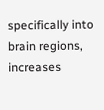specifically into brain regions, increases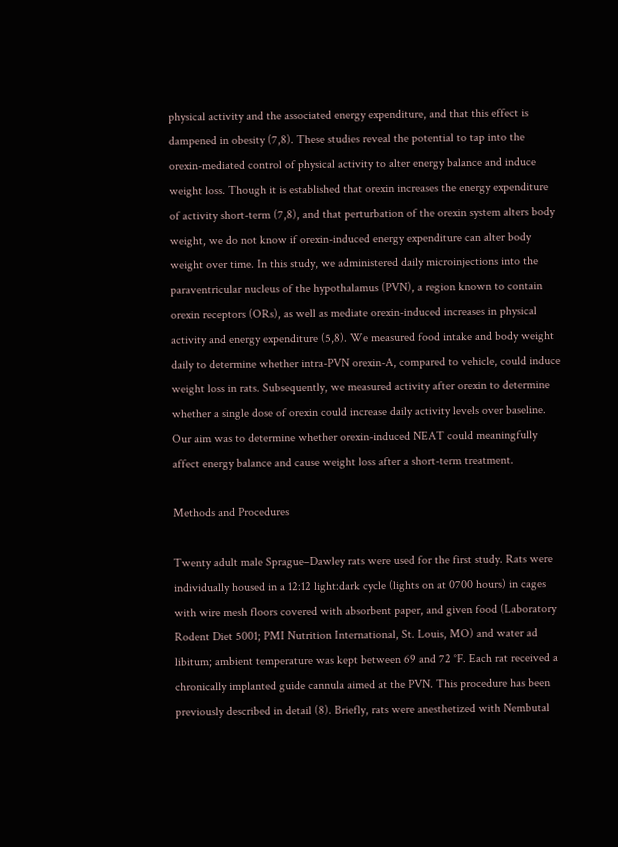physical activity and the associated energy expenditure, and that this effect is dampened in obesity (7,8). These studies reveal the potential to tap into the orexin-mediated control of physical activity to alter energy balance and induce weight loss. Though it is established that orexin increases the energy expenditure of activity short-term (7,8), and that perturbation of the orexin system alters body weight, we do not know if orexin-induced energy expenditure can alter body weight over time. In this study, we administered daily microinjections into the paraventricular nucleus of the hypothalamus (PVN), a region known to contain orexin receptors (ORs), as well as mediate orexin-induced increases in physical activity and energy expenditure (5,8). We measured food intake and body weight daily to determine whether intra-PVN orexin-A, compared to vehicle, could induce weight loss in rats. Subsequently, we measured activity after orexin to determine whether a single dose of orexin could increase daily activity levels over baseline. Our aim was to determine whether orexin-induced NEAT could meaningfully affect energy balance and cause weight loss after a short-term treatment.

Methods and Procedures

Twenty adult male Sprague–Dawley rats were used for the first study. Rats were individually housed in a 12:12 light:dark cycle (lights on at 0700 hours) in cages with wire mesh floors covered with absorbent paper, and given food (Laboratory Rodent Diet 5001; PMI Nutrition International, St. Louis, MO) and water ad libitum; ambient temperature was kept between 69 and 72 °F. Each rat received a chronically implanted guide cannula aimed at the PVN. This procedure has been previously described in detail (8). Briefly, rats were anesthetized with Nembutal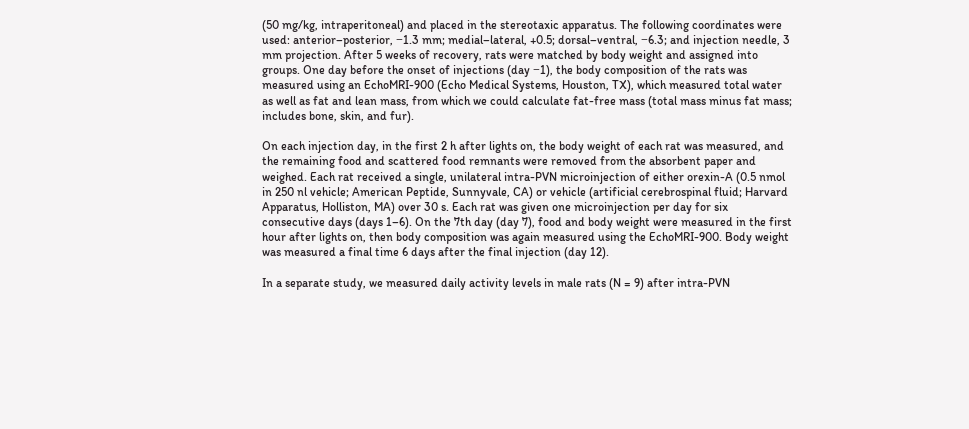(50 mg/kg, intraperitoneal) and placed in the stereotaxic apparatus. The following coordinates were used: anterior–posterior, −1.3 mm; medial–lateral, +0.5; dorsal–ventral, −6.3; and injection needle, 3 mm projection. After 5 weeks of recovery, rats were matched by body weight and assigned into groups. One day before the onset of injections (day −1), the body composition of the rats was measured using an EchoMRI-900 (Echo Medical Systems, Houston, TX), which measured total water as well as fat and lean mass, from which we could calculate fat-free mass (total mass minus fat mass; includes bone, skin, and fur).

On each injection day, in the first 2 h after lights on, the body weight of each rat was measured, and the remaining food and scattered food remnants were removed from the absorbent paper and weighed. Each rat received a single, unilateral intra-PVN microinjection of either orexin-A (0.5 nmol in 250 nl vehicle; American Peptide, Sunnyvale, CA) or vehicle (artificial cerebrospinal fluid; Harvard Apparatus, Holliston, MA) over 30 s. Each rat was given one microinjection per day for six consecutive days (days 1–6). On the 7th day (day 7), food and body weight were measured in the first hour after lights on, then body composition was again measured using the EchoMRI-900. Body weight was measured a final time 6 days after the final injection (day 12).

In a separate study, we measured daily activity levels in male rats (N = 9) after intra-PVN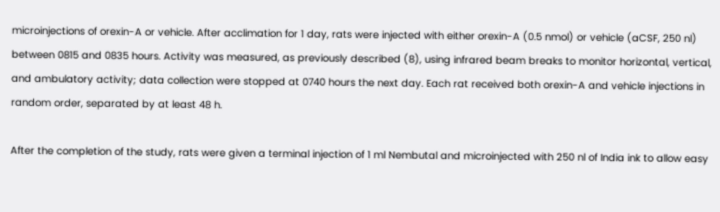microinjections of orexin-A or vehicle. After acclimation for 1 day, rats were injected with either orexin-A (0.5 nmol) or vehicle (aCSF, 250 nl) between 0815 and 0835 hours. Activity was measured, as previously described (8), using infrared beam breaks to monitor horizontal, vertical, and ambulatory activity; data collection were stopped at 0740 hours the next day. Each rat received both orexin-A and vehicle injections in random order, separated by at least 48 h.

After the completion of the study, rats were given a terminal injection of 1 ml Nembutal and microinjected with 250 nl of India ink to allow easy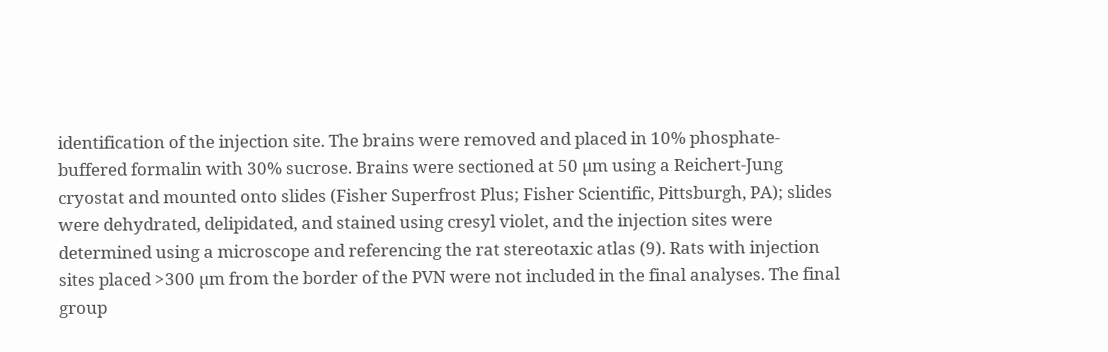identification of the injection site. The brains were removed and placed in 10% phosphate-buffered formalin with 30% sucrose. Brains were sectioned at 50 µm using a Reichert-Jung cryostat and mounted onto slides (Fisher Superfrost Plus; Fisher Scientific, Pittsburgh, PA); slides were dehydrated, delipidated, and stained using cresyl violet, and the injection sites were determined using a microscope and referencing the rat stereotaxic atlas (9). Rats with injection sites placed >300 µm from the border of the PVN were not included in the final analyses. The final group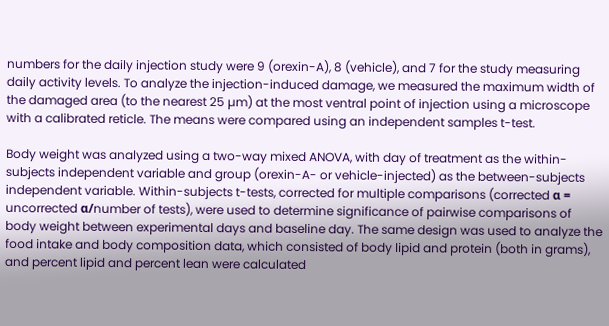numbers for the daily injection study were 9 (orexin-A), 8 (vehicle), and 7 for the study measuring daily activity levels. To analyze the injection-induced damage, we measured the maximum width of the damaged area (to the nearest 25 µm) at the most ventral point of injection using a microscope with a calibrated reticle. The means were compared using an independent samples t-test.

Body weight was analyzed using a two-way mixed ANOVA, with day of treatment as the within-subjects independent variable and group (orexin-A- or vehicle-injected) as the between-subjects independent variable. Within-subjects t-tests, corrected for multiple comparisons (corrected α = uncorrected α/number of tests), were used to determine significance of pairwise comparisons of body weight between experimental days and baseline day. The same design was used to analyze the food intake and body composition data, which consisted of body lipid and protein (both in grams), and percent lipid and percent lean were calculated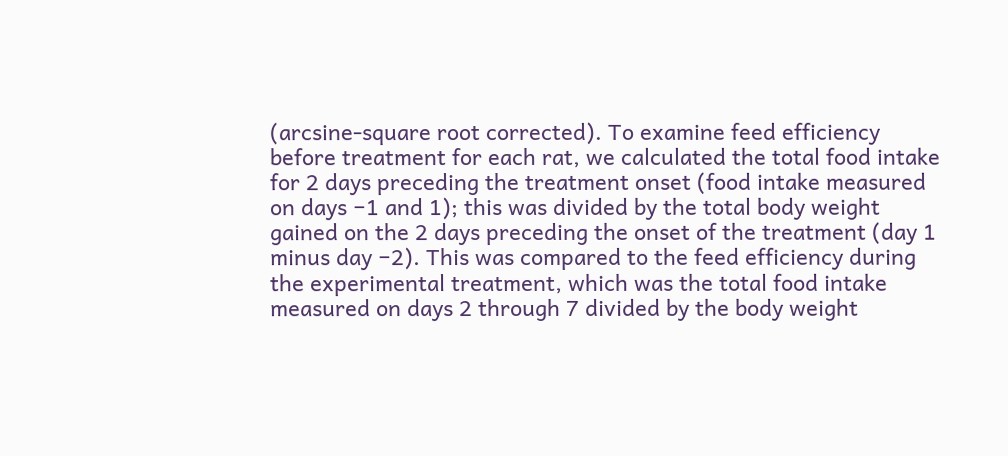(arcsine-square root corrected). To examine feed efficiency before treatment for each rat, we calculated the total food intake for 2 days preceding the treatment onset (food intake measured on days −1 and 1); this was divided by the total body weight gained on the 2 days preceding the onset of the treatment (day 1 minus day −2). This was compared to the feed efficiency during the experimental treatment, which was the total food intake measured on days 2 through 7 divided by the body weight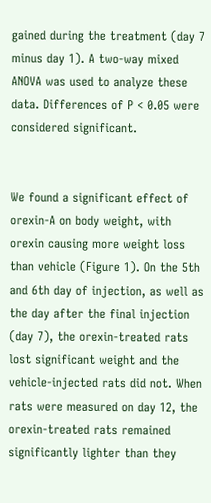gained during the treatment (day 7 minus day 1). A two-way mixed ANOVA was used to analyze these data. Differences of P < 0.05 were considered significant.


We found a significant effect of orexin-A on body weight, with orexin causing more weight loss than vehicle (Figure 1). On the 5th and 6th day of injection, as well as the day after the final injection (day 7), the orexin-treated rats lost significant weight and the vehicle-injected rats did not. When rats were measured on day 12, the orexin-treated rats remained significantly lighter than they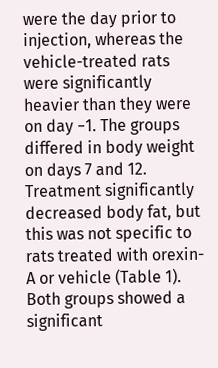were the day prior to injection, whereas the vehicle-treated rats were significantly heavier than they were on day −1. The groups differed in body weight on days 7 and 12. Treatment significantly decreased body fat, but this was not specific to rats treated with orexin-A or vehicle (Table 1). Both groups showed a significant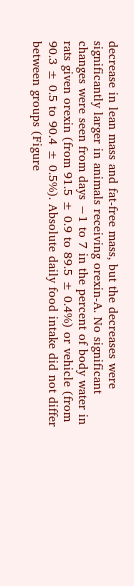decrease in lean mass and fat-free mass, but the decreases were significantly larger in animals receiving orexin-A. No significant changes were seen from days −1 to 7 in the percent of body water in rats given orexin (from 91.5 ± 0.9 to 89.5 ± 0.4%) or vehicle (from 90.3 ± 0.5 to 90.4 ± 0.5%). Absolute daily food intake did not differ between groups (Figure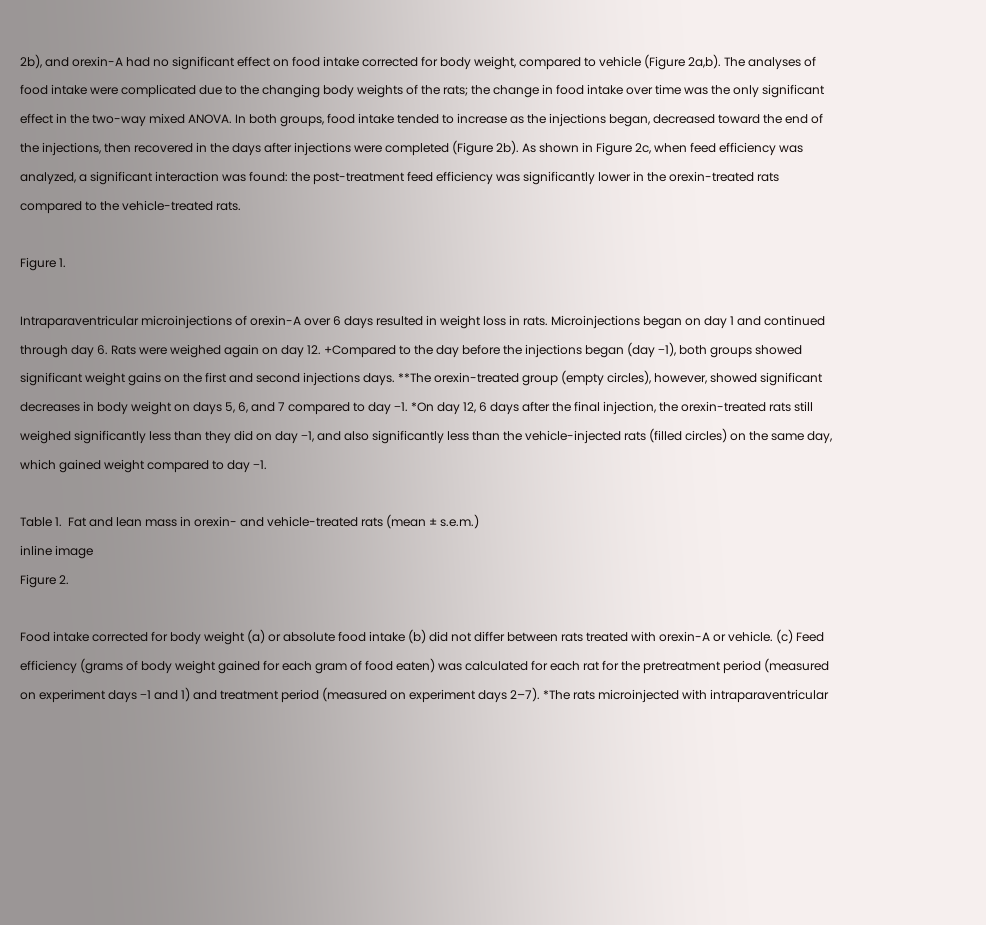2b), and orexin-A had no significant effect on food intake corrected for body weight, compared to vehicle (Figure 2a,b). The analyses of food intake were complicated due to the changing body weights of the rats; the change in food intake over time was the only significant effect in the two-way mixed ANOVA. In both groups, food intake tended to increase as the injections began, decreased toward the end of the injections, then recovered in the days after injections were completed (Figure 2b). As shown in Figure 2c, when feed efficiency was analyzed, a significant interaction was found: the post-treatment feed efficiency was significantly lower in the orexin-treated rats compared to the vehicle-treated rats.

Figure 1.

Intraparaventricular microinjections of orexin-A over 6 days resulted in weight loss in rats. Microinjections began on day 1 and continued through day 6. Rats were weighed again on day 12. +Compared to the day before the injections began (day −1), both groups showed significant weight gains on the first and second injections days. **The orexin-treated group (empty circles), however, showed significant decreases in body weight on days 5, 6, and 7 compared to day −1. *On day 12, 6 days after the final injection, the orexin-treated rats still weighed significantly less than they did on day −1, and also significantly less than the vehicle-injected rats (filled circles) on the same day, which gained weight compared to day −1.

Table 1.  Fat and lean mass in orexin- and vehicle-treated rats (mean ± s.e.m.)
inline image
Figure 2.

Food intake corrected for body weight (a) or absolute food intake (b) did not differ between rats treated with orexin-A or vehicle. (c) Feed efficiency (grams of body weight gained for each gram of food eaten) was calculated for each rat for the pretreatment period (measured on experiment days −1 and 1) and treatment period (measured on experiment days 2–7). *The rats microinjected with intraparaventricular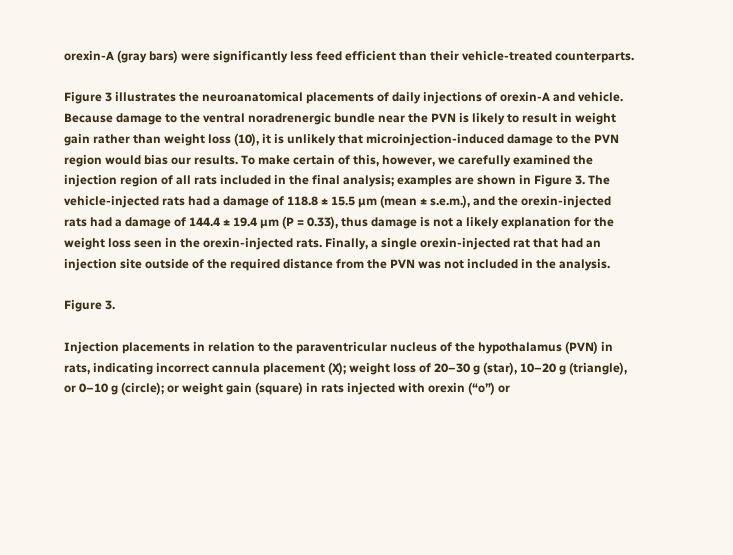orexin-A (gray bars) were significantly less feed efficient than their vehicle-treated counterparts.

Figure 3 illustrates the neuroanatomical placements of daily injections of orexin-A and vehicle. Because damage to the ventral noradrenergic bundle near the PVN is likely to result in weight gain rather than weight loss (10), it is unlikely that microinjection-induced damage to the PVN region would bias our results. To make certain of this, however, we carefully examined the injection region of all rats included in the final analysis; examples are shown in Figure 3. The vehicle-injected rats had a damage of 118.8 ± 15.5 µm (mean ± s.e.m.), and the orexin-injected rats had a damage of 144.4 ± 19.4 µm (P = 0.33), thus damage is not a likely explanation for the weight loss seen in the orexin-injected rats. Finally, a single orexin-injected rat that had an injection site outside of the required distance from the PVN was not included in the analysis.

Figure 3.

Injection placements in relation to the paraventricular nucleus of the hypothalamus (PVN) in rats, indicating incorrect cannula placement (X); weight loss of 20–30 g (star), 10–20 g (triangle), or 0–10 g (circle); or weight gain (square) in rats injected with orexin (“o”) or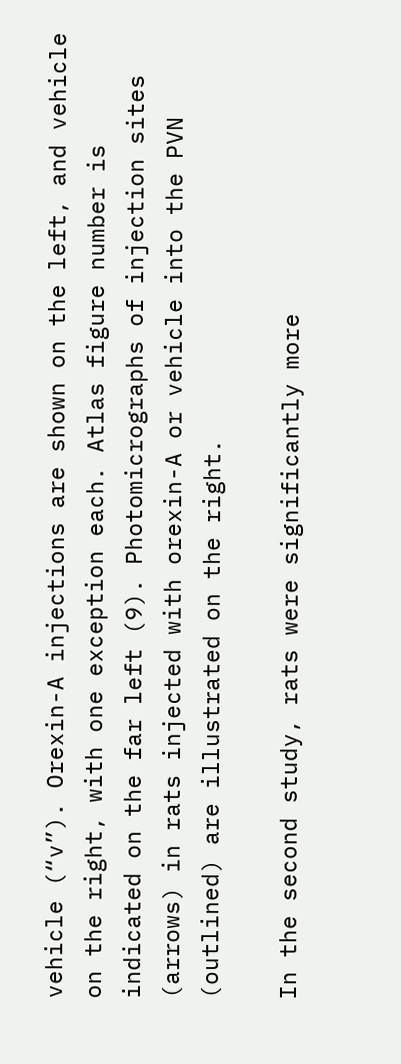vehicle (“v”). Orexin-A injections are shown on the left, and vehicle on the right, with one exception each. Atlas figure number is indicated on the far left (9). Photomicrographs of injection sites (arrows) in rats injected with orexin-A or vehicle into the PVN (outlined) are illustrated on the right.

In the second study, rats were significantly more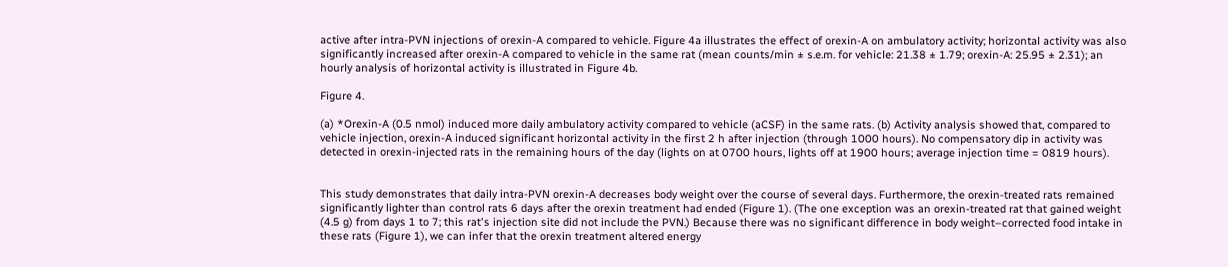active after intra-PVN injections of orexin-A compared to vehicle. Figure 4a illustrates the effect of orexin-A on ambulatory activity; horizontal activity was also significantly increased after orexin-A compared to vehicle in the same rat (mean counts/min ± s.e.m. for vehicle: 21.38 ± 1.79; orexin-A: 25.95 ± 2.31); an hourly analysis of horizontal activity is illustrated in Figure 4b.

Figure 4.

(a) *Orexin-A (0.5 nmol) induced more daily ambulatory activity compared to vehicle (aCSF) in the same rats. (b) Activity analysis showed that, compared to vehicle injection, orexin-A induced significant horizontal activity in the first 2 h after injection (through 1000 hours). No compensatory dip in activity was detected in orexin-injected rats in the remaining hours of the day (lights on at 0700 hours, lights off at 1900 hours; average injection time = 0819 hours).


This study demonstrates that daily intra-PVN orexin-A decreases body weight over the course of several days. Furthermore, the orexin-treated rats remained significantly lighter than control rats 6 days after the orexin treatment had ended (Figure 1). (The one exception was an orexin-treated rat that gained weight (4.5 g) from days 1 to 7; this rat's injection site did not include the PVN.) Because there was no significant difference in body weight–corrected food intake in these rats (Figure 1), we can infer that the orexin treatment altered energy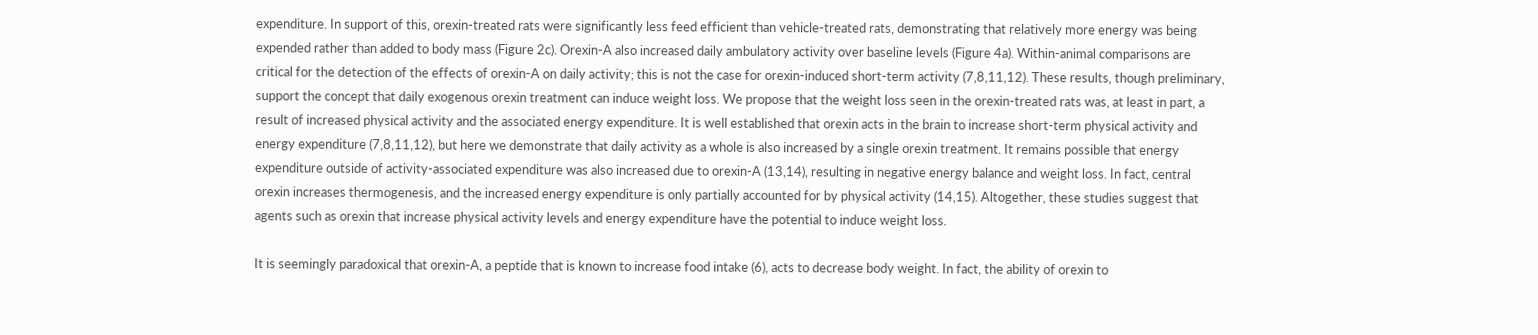expenditure. In support of this, orexin-treated rats were significantly less feed efficient than vehicle-treated rats, demonstrating that relatively more energy was being expended rather than added to body mass (Figure 2c). Orexin-A also increased daily ambulatory activity over baseline levels (Figure 4a). Within-animal comparisons are critical for the detection of the effects of orexin-A on daily activity; this is not the case for orexin-induced short-term activity (7,8,11,12). These results, though preliminary, support the concept that daily exogenous orexin treatment can induce weight loss. We propose that the weight loss seen in the orexin-treated rats was, at least in part, a result of increased physical activity and the associated energy expenditure. It is well established that orexin acts in the brain to increase short-term physical activity and energy expenditure (7,8,11,12), but here we demonstrate that daily activity as a whole is also increased by a single orexin treatment. It remains possible that energy expenditure outside of activity-associated expenditure was also increased due to orexin-A (13,14), resulting in negative energy balance and weight loss. In fact, central orexin increases thermogenesis, and the increased energy expenditure is only partially accounted for by physical activity (14,15). Altogether, these studies suggest that agents such as orexin that increase physical activity levels and energy expenditure have the potential to induce weight loss.

It is seemingly paradoxical that orexin-A, a peptide that is known to increase food intake (6), acts to decrease body weight. In fact, the ability of orexin to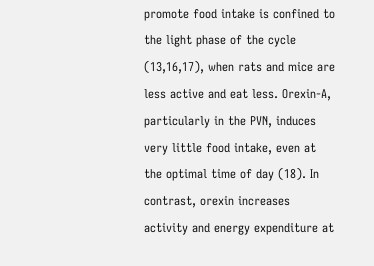promote food intake is confined to the light phase of the cycle (13,16,17), when rats and mice are less active and eat less. Orexin-A, particularly in the PVN, induces very little food intake, even at the optimal time of day (18). In contrast, orexin increases activity and energy expenditure at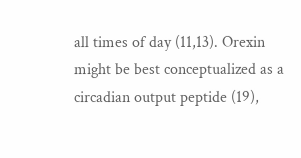all times of day (11,13). Orexin might be best conceptualized as a circadian output peptide (19),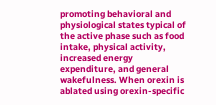promoting behavioral and physiological states typical of the active phase such as food intake, physical activity, increased energy expenditure, and general wakefulness. When orexin is ablated using orexin-specific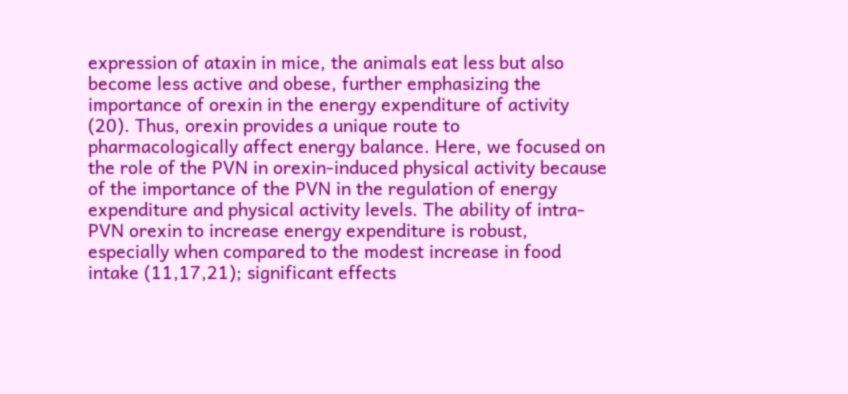expression of ataxin in mice, the animals eat less but also become less active and obese, further emphasizing the importance of orexin in the energy expenditure of activity (20). Thus, orexin provides a unique route to pharmacologically affect energy balance. Here, we focused on the role of the PVN in orexin-induced physical activity because of the importance of the PVN in the regulation of energy expenditure and physical activity levels. The ability of intra-PVN orexin to increase energy expenditure is robust, especially when compared to the modest increase in food intake (11,17,21); significant effects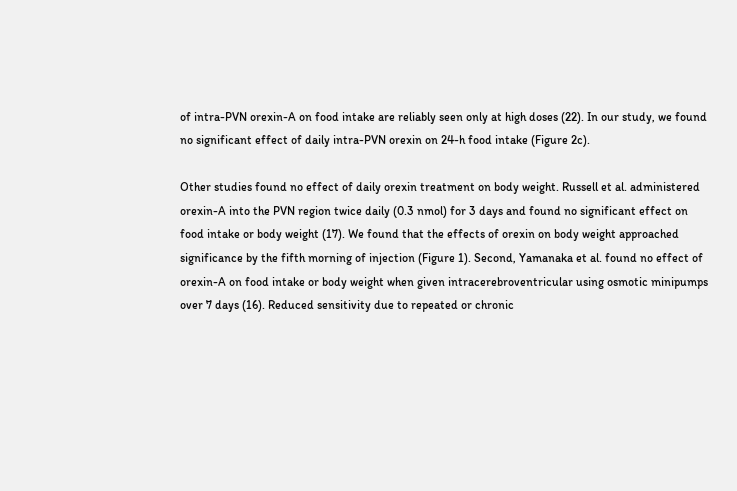of intra-PVN orexin-A on food intake are reliably seen only at high doses (22). In our study, we found no significant effect of daily intra-PVN orexin on 24-h food intake (Figure 2c).

Other studies found no effect of daily orexin treatment on body weight. Russell et al. administered orexin-A into the PVN region twice daily (0.3 nmol) for 3 days and found no significant effect on food intake or body weight (17). We found that the effects of orexin on body weight approached significance by the fifth morning of injection (Figure 1). Second, Yamanaka et al. found no effect of orexin-A on food intake or body weight when given intracerebroventricular using osmotic minipumps over 7 days (16). Reduced sensitivity due to repeated or chronic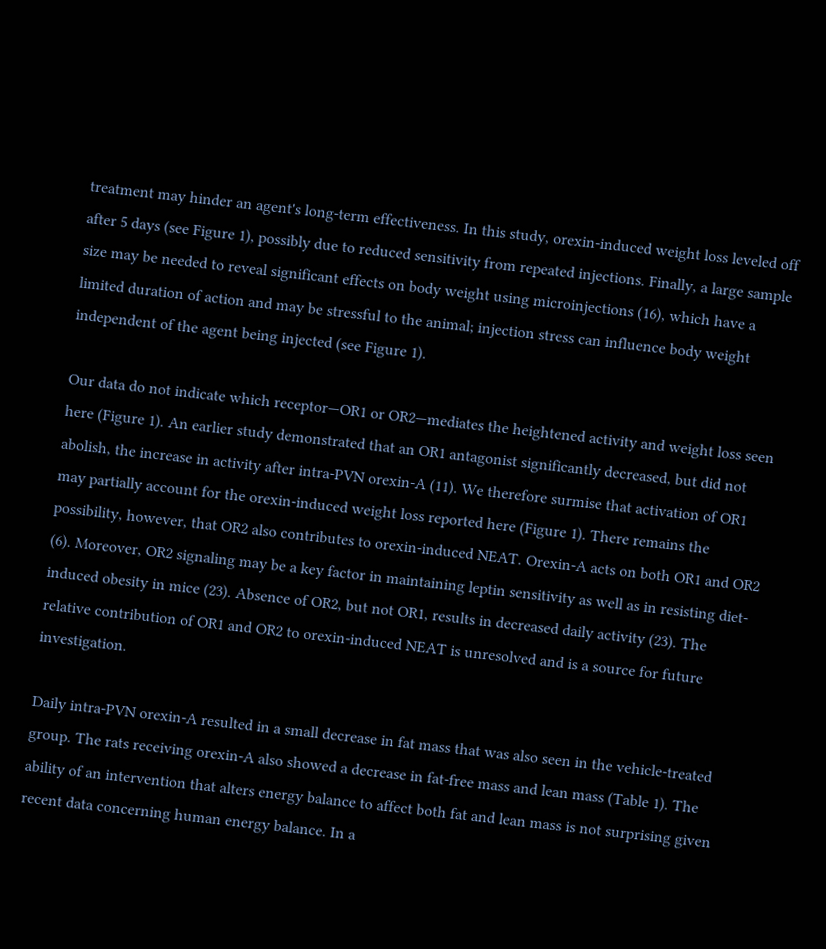treatment may hinder an agent's long-term effectiveness. In this study, orexin-induced weight loss leveled off after 5 days (see Figure 1), possibly due to reduced sensitivity from repeated injections. Finally, a large sample size may be needed to reveal significant effects on body weight using microinjections (16), which have a limited duration of action and may be stressful to the animal; injection stress can influence body weight independent of the agent being injected (see Figure 1).

Our data do not indicate which receptor—OR1 or OR2—mediates the heightened activity and weight loss seen here (Figure 1). An earlier study demonstrated that an OR1 antagonist significantly decreased, but did not abolish, the increase in activity after intra-PVN orexin-A (11). We therefore surmise that activation of OR1 may partially account for the orexin-induced weight loss reported here (Figure 1). There remains the possibility, however, that OR2 also contributes to orexin-induced NEAT. Orexin-A acts on both OR1 and OR2 (6). Moreover, OR2 signaling may be a key factor in maintaining leptin sensitivity as well as in resisting diet-induced obesity in mice (23). Absence of OR2, but not OR1, results in decreased daily activity (23). The relative contribution of OR1 and OR2 to orexin-induced NEAT is unresolved and is a source for future investigation.

Daily intra-PVN orexin-A resulted in a small decrease in fat mass that was also seen in the vehicle-treated group. The rats receiving orexin-A also showed a decrease in fat-free mass and lean mass (Table 1). The ability of an intervention that alters energy balance to affect both fat and lean mass is not surprising given recent data concerning human energy balance. In a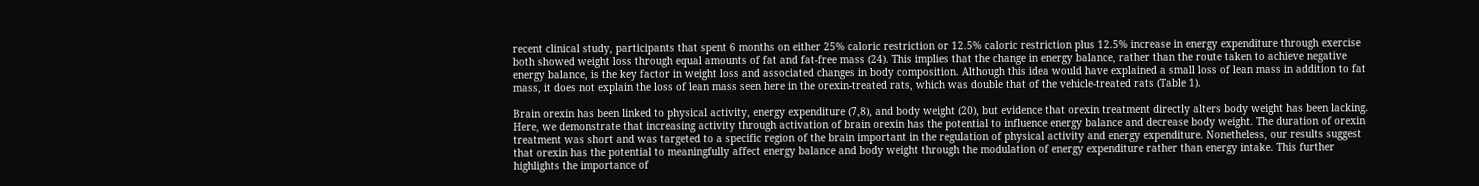recent clinical study, participants that spent 6 months on either 25% caloric restriction or 12.5% caloric restriction plus 12.5% increase in energy expenditure through exercise both showed weight loss through equal amounts of fat and fat-free mass (24). This implies that the change in energy balance, rather than the route taken to achieve negative energy balance, is the key factor in weight loss and associated changes in body composition. Although this idea would have explained a small loss of lean mass in addition to fat mass, it does not explain the loss of lean mass seen here in the orexin-treated rats, which was double that of the vehicle-treated rats (Table 1).

Brain orexin has been linked to physical activity, energy expenditure (7,8), and body weight (20), but evidence that orexin treatment directly alters body weight has been lacking. Here, we demonstrate that increasing activity through activation of brain orexin has the potential to influence energy balance and decrease body weight. The duration of orexin treatment was short and was targeted to a specific region of the brain important in the regulation of physical activity and energy expenditure. Nonetheless, our results suggest that orexin has the potential to meaningfully affect energy balance and body weight through the modulation of energy expenditure rather than energy intake. This further highlights the importance of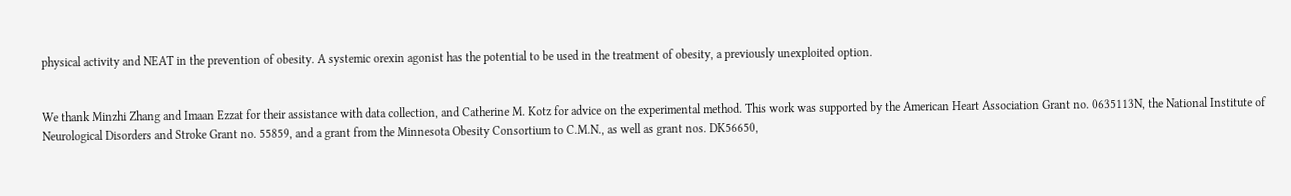physical activity and NEAT in the prevention of obesity. A systemic orexin agonist has the potential to be used in the treatment of obesity, a previously unexploited option.


We thank Minzhi Zhang and Imaan Ezzat for their assistance with data collection, and Catherine M. Kotz for advice on the experimental method. This work was supported by the American Heart Association Grant no. 0635113N, the National Institute of Neurological Disorders and Stroke Grant no. 55859, and a grant from the Minnesota Obesity Consortium to C.M.N., as well as grant nos. DK56650,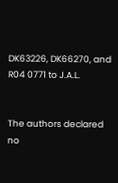DK63226, DK66270, and R04 0771 to J.A.L.


The authors declared no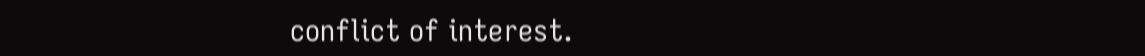conflict of interest.